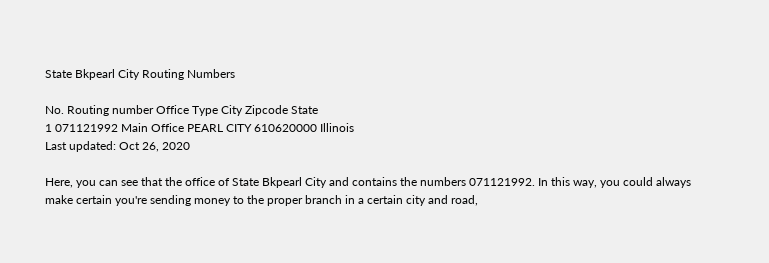State Bkpearl City Routing Numbers

No. Routing number Office Type City Zipcode State
1 071121992 Main Office PEARL CITY 610620000 Illinois
Last updated: Oct 26, 2020

Here, you can see that the office of State Bkpearl City and contains the numbers 071121992. In this way, you could always make certain you're sending money to the proper branch in a certain city and road,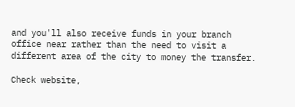and you'll also receive funds in your branch office near rather than the need to visit a different area of the city to money the transfer.

Check website,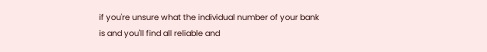if you're unsure what the individual number of your bank is and you'll find all reliable and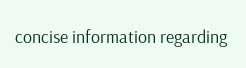concise information regarding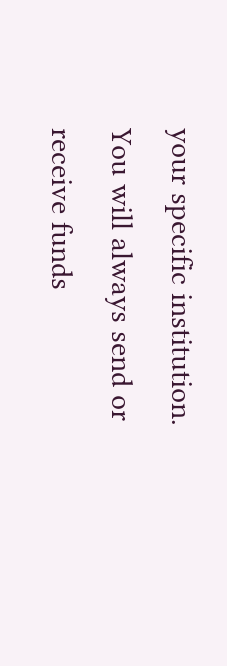your specific institution. You will always send or receive funds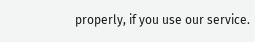properly, if you use our service.